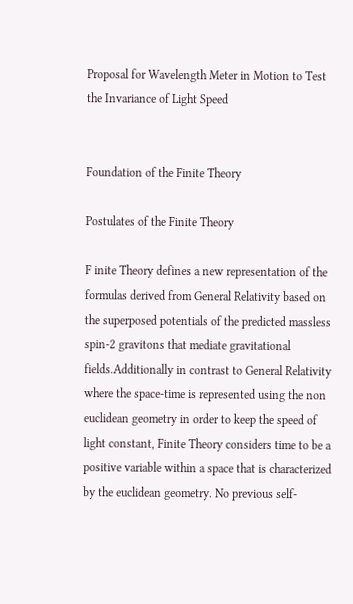Proposal for Wavelength Meter in Motion to Test the Invariance of Light Speed


Foundation of the Finite Theory

Postulates of the Finite Theory

F inite Theory defines a new representation of the formulas derived from General Relativity based on the superposed potentials of the predicted massless spin-2 gravitons that mediate gravitational fields.Additionally in contrast to General Relativity where the space-time is represented using the non euclidean geometry in order to keep the speed of light constant, Finite Theory considers time to be a positive variable within a space that is characterized by the euclidean geometry. No previous self-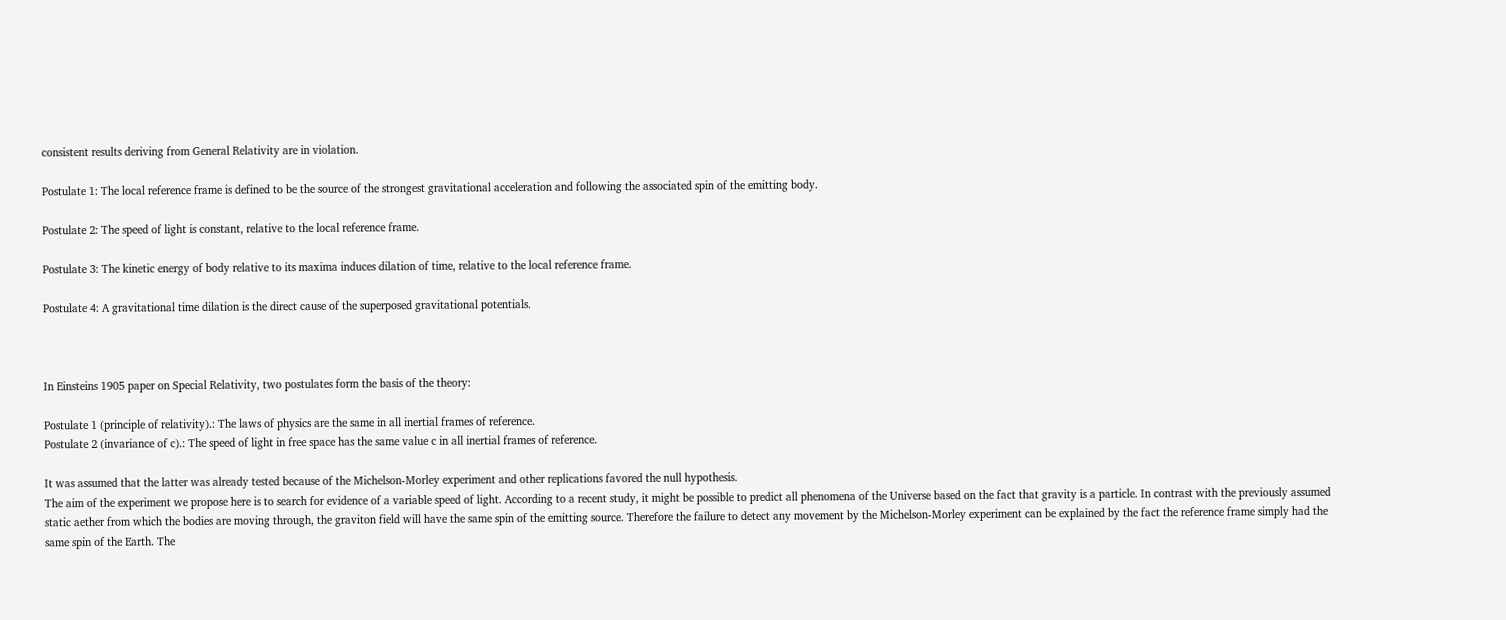consistent results deriving from General Relativity are in violation.

Postulate 1: The local reference frame is defined to be the source of the strongest gravitational acceleration and following the associated spin of the emitting body.

Postulate 2: The speed of light is constant, relative to the local reference frame.

Postulate 3: The kinetic energy of body relative to its maxima induces dilation of time, relative to the local reference frame.

Postulate 4: A gravitational time dilation is the direct cause of the superposed gravitational potentials.



In Einsteins 1905 paper on Special Relativity, two postulates form the basis of the theory:

Postulate 1 (principle of relativity).: The laws of physics are the same in all inertial frames of reference.
Postulate 2 (invariance of c).: The speed of light in free space has the same value c in all inertial frames of reference.

It was assumed that the latter was already tested because of the Michelson-Morley experiment and other replications favored the null hypothesis.
The aim of the experiment we propose here is to search for evidence of a variable speed of light. According to a recent study, it might be possible to predict all phenomena of the Universe based on the fact that gravity is a particle. In contrast with the previously assumed static aether from which the bodies are moving through, the graviton field will have the same spin of the emitting source. Therefore the failure to detect any movement by the Michelson-Morley experiment can be explained by the fact the reference frame simply had the same spin of the Earth. The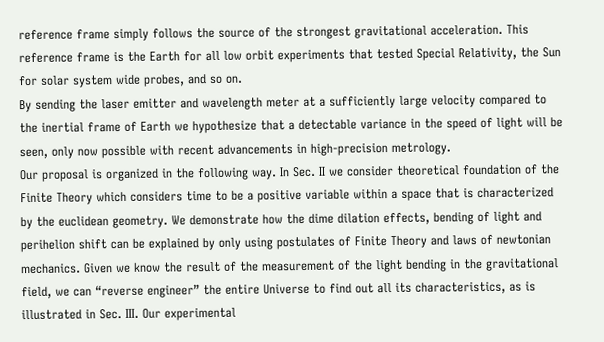reference frame simply follows the source of the strongest gravitational acceleration. This reference frame is the Earth for all low orbit experiments that tested Special Relativity, the Sun for solar system wide probes, and so on.
By sending the laser emitter and wavelength meter at a sufficiently large velocity compared to the inertial frame of Earth we hypothesize that a detectable variance in the speed of light will be seen, only now possible with recent advancements in high-precision metrology.
Our proposal is organized in the following way. In Sec. II we consider theoretical foundation of the Finite Theory which considers time to be a positive variable within a space that is characterized by the euclidean geometry. We demonstrate how the dime dilation effects, bending of light and perihelion shift can be explained by only using postulates of Finite Theory and laws of newtonian mechanics. Given we know the result of the measurement of the light bending in the gravitational field, we can “reverse engineer” the entire Universe to find out all its characteristics, as is illustrated in Sec. III. Our experimental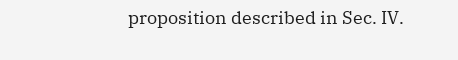proposition described in Sec. IV.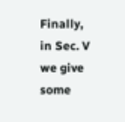Finally, in Sec. V we give some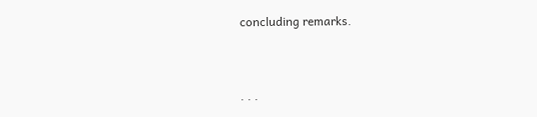concluding remarks.


. . .